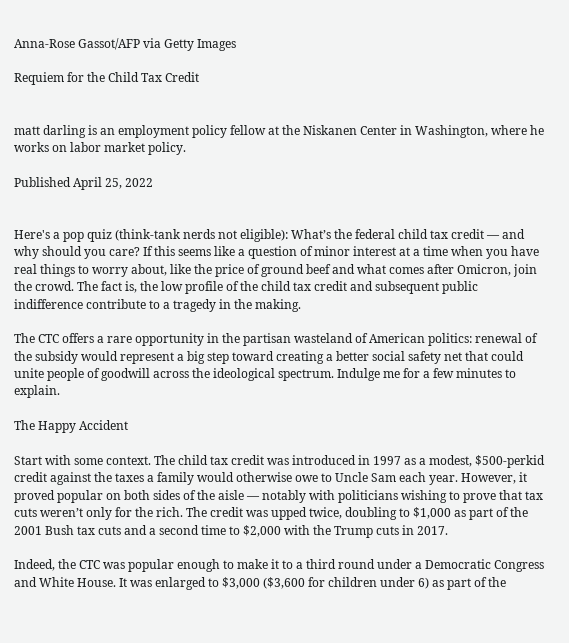Anna-Rose Gassot/AFP via Getty Images

Requiem for the Child Tax Credit


matt darling is an employment policy fellow at the Niskanen Center in Washington, where he works on labor market policy.

Published April 25, 2022


Here's a pop quiz (think-tank nerds not eligible): What’s the federal child tax credit — and why should you care? If this seems like a question of minor interest at a time when you have real things to worry about, like the price of ground beef and what comes after Omicron, join the crowd. The fact is, the low profile of the child tax credit and subsequent public indifference contribute to a tragedy in the making.

The CTC offers a rare opportunity in the partisan wasteland of American politics: renewal of the subsidy would represent a big step toward creating a better social safety net that could unite people of goodwill across the ideological spectrum. Indulge me for a few minutes to explain.

The Happy Accident

Start with some context. The child tax credit was introduced in 1997 as a modest, $500-perkid credit against the taxes a family would otherwise owe to Uncle Sam each year. However, it proved popular on both sides of the aisle — notably with politicians wishing to prove that tax cuts weren’t only for the rich. The credit was upped twice, doubling to $1,000 as part of the 2001 Bush tax cuts and a second time to $2,000 with the Trump cuts in 2017.

Indeed, the CTC was popular enough to make it to a third round under a Democratic Congress and White House. It was enlarged to $3,000 ($3,600 for children under 6) as part of the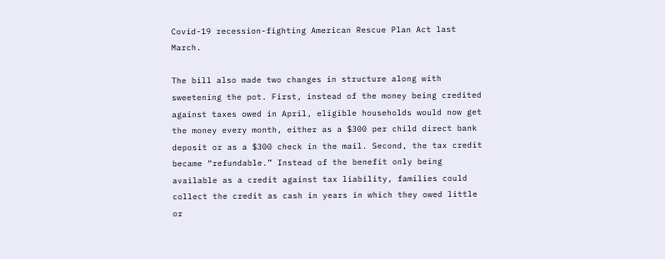Covid-19 recession-fighting American Rescue Plan Act last March.

The bill also made two changes in structure along with sweetening the pot. First, instead of the money being credited against taxes owed in April, eligible households would now get the money every month, either as a $300 per child direct bank deposit or as a $300 check in the mail. Second, the tax credit became “refundable.” Instead of the benefit only being available as a credit against tax liability, families could collect the credit as cash in years in which they owed little or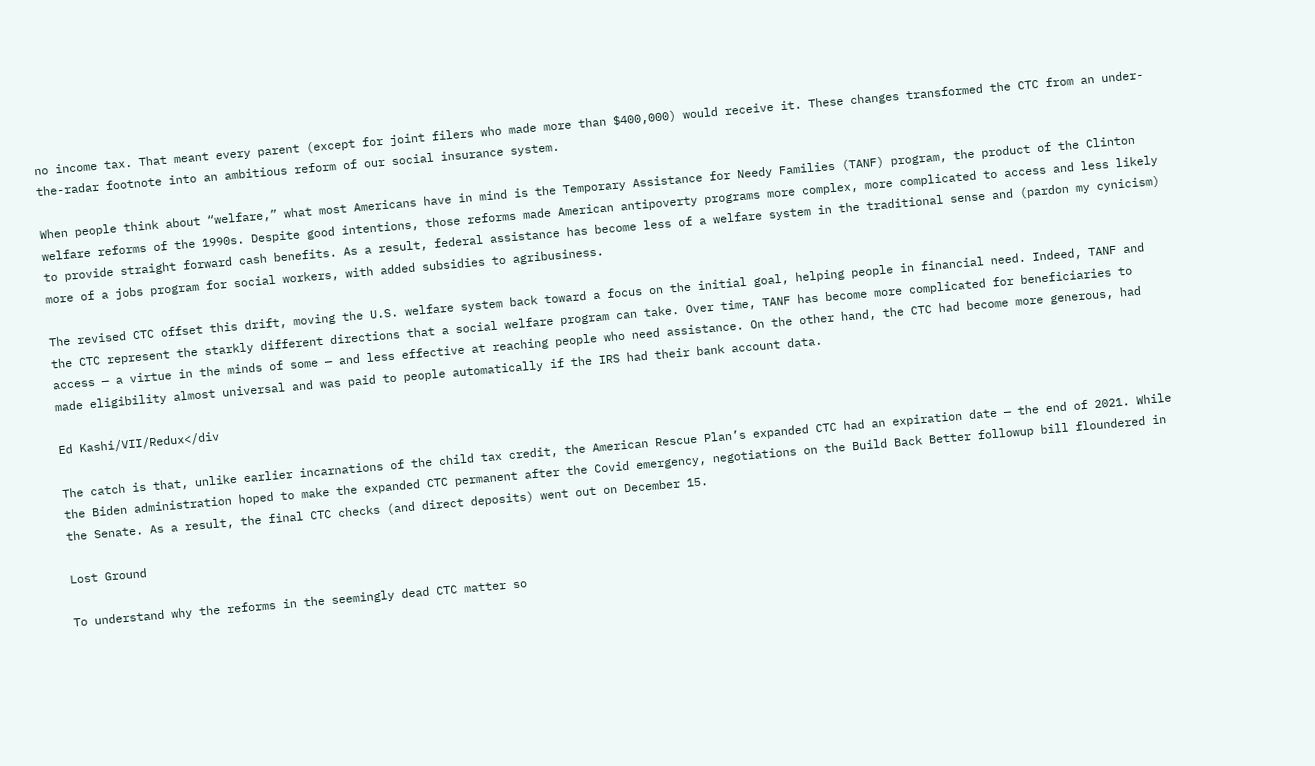no income tax. That meant every parent (except for joint filers who made more than $400,000) would receive it. These changes transformed the CTC from an under-the-radar footnote into an ambitious reform of our social insurance system.

When people think about “welfare,” what most Americans have in mind is the Temporary Assistance for Needy Families (TANF) program, the product of the Clinton welfare reforms of the 1990s. Despite good intentions, those reforms made American antipoverty programs more complex, more complicated to access and less likely to provide straight forward cash benefits. As a result, federal assistance has become less of a welfare system in the traditional sense and (pardon my cynicism) more of a jobs program for social workers, with added subsidies to agribusiness.

The revised CTC offset this drift, moving the U.S. welfare system back toward a focus on the initial goal, helping people in financial need. Indeed, TANF and the CTC represent the starkly different directions that a social welfare program can take. Over time, TANF has become more complicated for beneficiaries to access — a virtue in the minds of some — and less effective at reaching people who need assistance. On the other hand, the CTC had become more generous, had made eligibility almost universal and was paid to people automatically if the IRS had their bank account data.

Ed Kashi/VII/Redux</div

The catch is that, unlike earlier incarnations of the child tax credit, the American Rescue Plan’s expanded CTC had an expiration date — the end of 2021. While the Biden administration hoped to make the expanded CTC permanent after the Covid emergency, negotiations on the Build Back Better followup bill floundered in the Senate. As a result, the final CTC checks (and direct deposits) went out on December 15.

Lost Ground

To understand why the reforms in the seemingly dead CTC matter so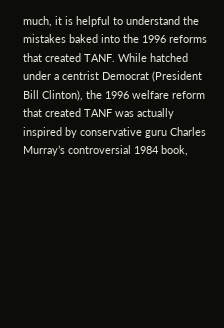much, it is helpful to understand the mistakes baked into the 1996 reforms that created TANF. While hatched under a centrist Democrat (President Bill Clinton), the 1996 welfare reform that created TANF was actually inspired by conservative guru Charles Murray’s controversial 1984 book,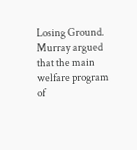Losing Ground. Murray argued that the main welfare program of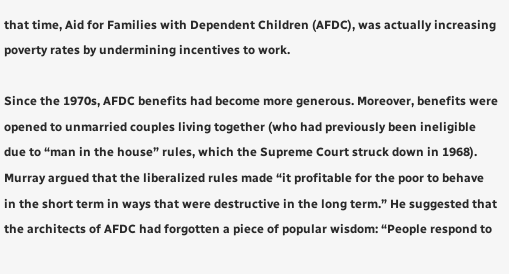that time, Aid for Families with Dependent Children (AFDC), was actually increasing poverty rates by undermining incentives to work.

Since the 1970s, AFDC benefits had become more generous. Moreover, benefits were opened to unmarried couples living together (who had previously been ineligible due to “man in the house” rules, which the Supreme Court struck down in 1968). Murray argued that the liberalized rules made “it profitable for the poor to behave in the short term in ways that were destructive in the long term.” He suggested that the architects of AFDC had forgotten a piece of popular wisdom: “People respond to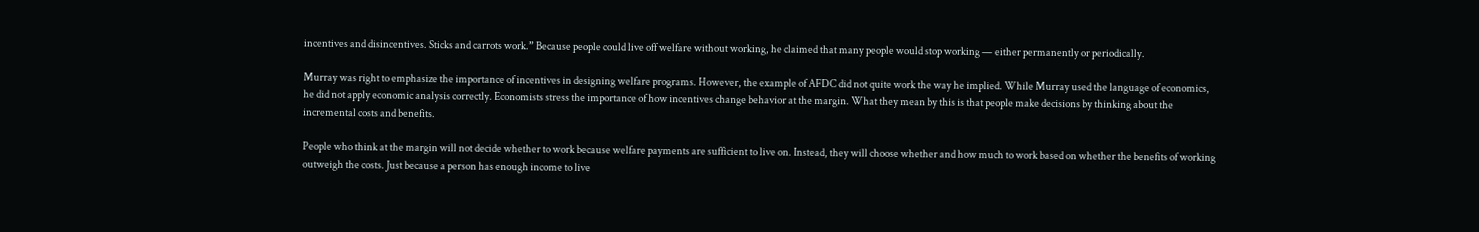incentives and disincentives. Sticks and carrots work.” Because people could live off welfare without working, he claimed that many people would stop working — either permanently or periodically.

Murray was right to emphasize the importance of incentives in designing welfare programs. However, the example of AFDC did not quite work the way he implied. While Murray used the language of economics, he did not apply economic analysis correctly. Economists stress the importance of how incentives change behavior at the margin. What they mean by this is that people make decisions by thinking about the incremental costs and benefits.

People who think at the margin will not decide whether to work because welfare payments are sufficient to live on. Instead, they will choose whether and how much to work based on whether the benefits of working outweigh the costs. Just because a person has enough income to live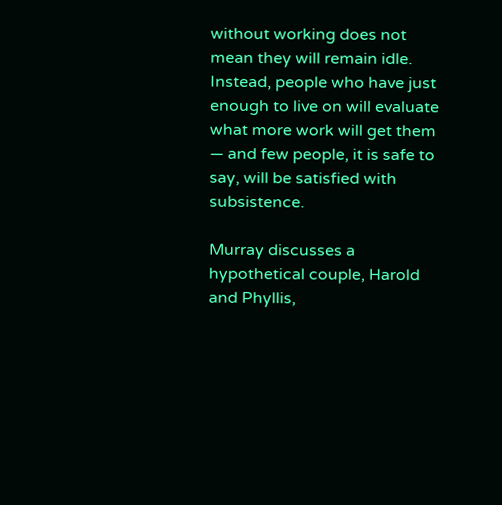without working does not mean they will remain idle. Instead, people who have just enough to live on will evaluate what more work will get them — and few people, it is safe to say, will be satisfied with subsistence.

Murray discusses a hypothetical couple, Harold and Phyllis,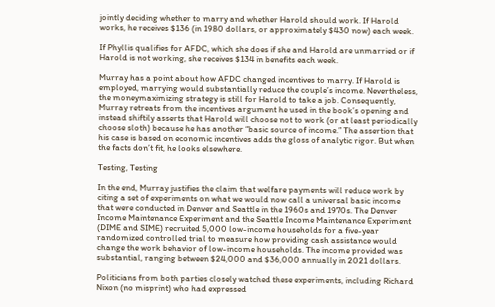jointly deciding whether to marry and whether Harold should work. If Harold works, he receives $136 (in 1980 dollars, or approximately $430 now) each week.

If Phyllis qualifies for AFDC, which she does if she and Harold are unmarried or if Harold is not working, she receives $134 in benefits each week.

Murray has a point about how AFDC changed incentives to marry. If Harold is employed, marrying would substantially reduce the couple’s income. Nevertheless, the moneymaximizing strategy is still for Harold to take a job. Consequently, Murray retreats from the incentives argument he used in the book’s opening and instead shiftily asserts that Harold will choose not to work (or at least periodically choose sloth) because he has another “basic source of income.” The assertion that his case is based on economic incentives adds the gloss of analytic rigor. But when the facts don’t fit, he looks elsewhere.

Testing, Testing

In the end, Murray justifies the claim that welfare payments will reduce work by citing a set of experiments on what we would now call a universal basic income that were conducted in Denver and Seattle in the 1960s and 1970s. The Denver Income Maintenance Experiment and the Seattle Income Maintenance Experiment (DIME and SIME) recruited 5,000 low-income households for a five-year randomized controlled trial to measure how providing cash assistance would change the work behavior of low-income households. The income provided was substantial, ranging between $24,000 and $36,000 annually in 2021 dollars.

Politicians from both parties closely watched these experiments, including Richard Nixon (no misprint) who had expressed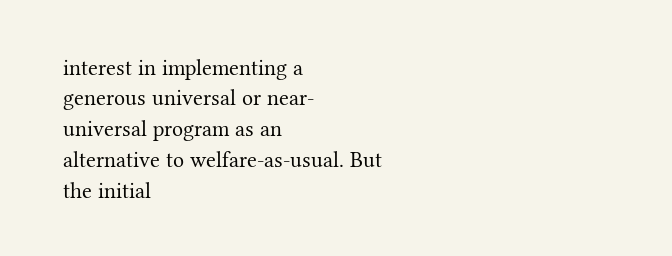interest in implementing a generous universal or near-universal program as an alternative to welfare-as-usual. But the initial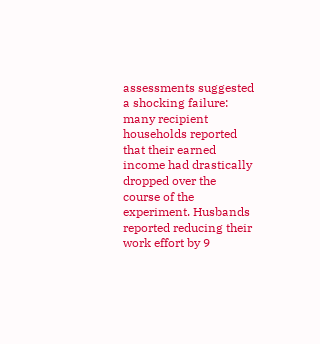assessments suggested a shocking failure: many recipient households reported that their earned income had drastically dropped over the course of the experiment. Husbands reported reducing their work effort by 9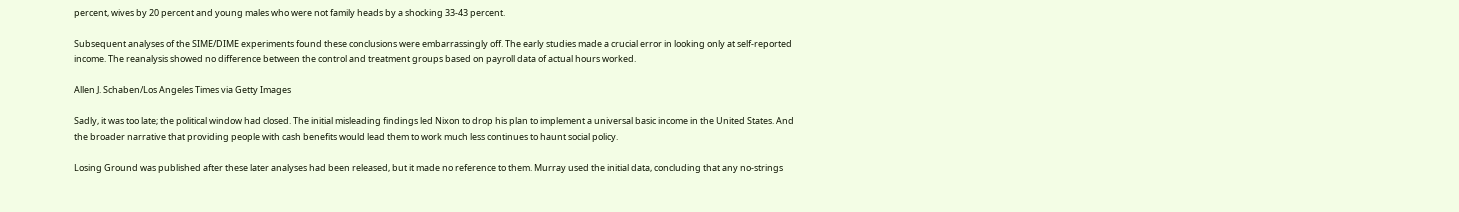percent, wives by 20 percent and young males who were not family heads by a shocking 33-43 percent.

Subsequent analyses of the SIME/DIME experiments found these conclusions were embarrassingly off. The early studies made a crucial error in looking only at self-reported income. The reanalysis showed no difference between the control and treatment groups based on payroll data of actual hours worked.

Allen J. Schaben/Los Angeles Times via Getty Images

Sadly, it was too late; the political window had closed. The initial misleading findings led Nixon to drop his plan to implement a universal basic income in the United States. And the broader narrative that providing people with cash benefits would lead them to work much less continues to haunt social policy.

Losing Ground was published after these later analyses had been released, but it made no reference to them. Murray used the initial data, concluding that any no-strings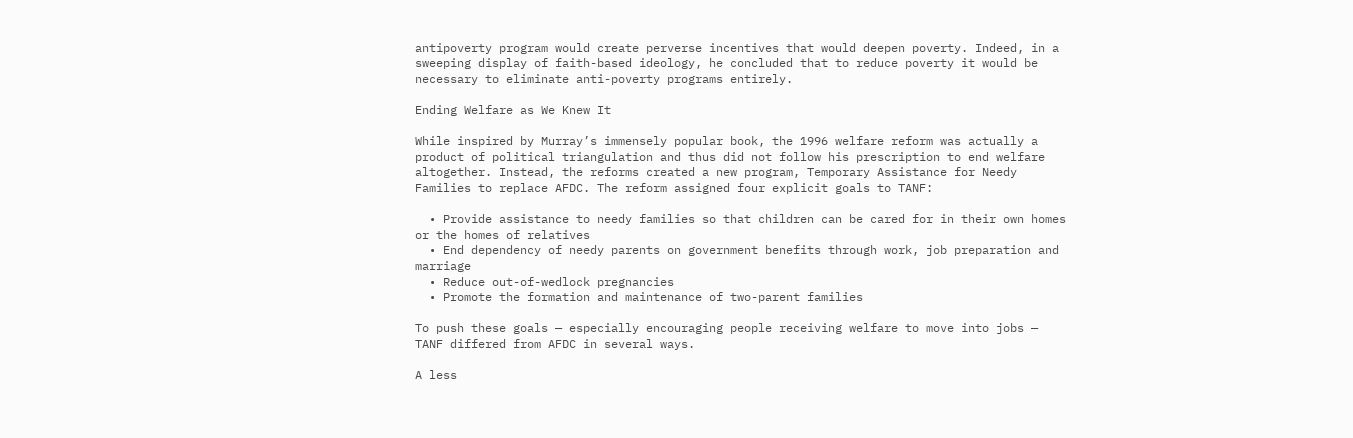antipoverty program would create perverse incentives that would deepen poverty. Indeed, in a sweeping display of faith-based ideology, he concluded that to reduce poverty it would be necessary to eliminate anti-poverty programs entirely.

Ending Welfare as We Knew It

While inspired by Murray’s immensely popular book, the 1996 welfare reform was actually a product of political triangulation and thus did not follow his prescription to end welfare altogether. Instead, the reforms created a new program, Temporary Assistance for Needy Families to replace AFDC. The reform assigned four explicit goals to TANF:

  • Provide assistance to needy families so that children can be cared for in their own homes or the homes of relatives
  • End dependency of needy parents on government benefits through work, job preparation and marriage
  • Reduce out-of-wedlock pregnancies
  • Promote the formation and maintenance of two-parent families

To push these goals — especially encouraging people receiving welfare to move into jobs — TANF differed from AFDC in several ways.

A less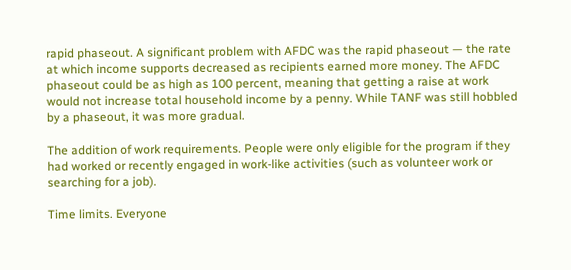rapid phaseout. A significant problem with AFDC was the rapid phaseout — the rate at which income supports decreased as recipients earned more money. The AFDC phaseout could be as high as 100 percent, meaning that getting a raise at work would not increase total household income by a penny. While TANF was still hobbled by a phaseout, it was more gradual.

The addition of work requirements. People were only eligible for the program if they had worked or recently engaged in work-like activities (such as volunteer work or searching for a job).

Time limits. Everyone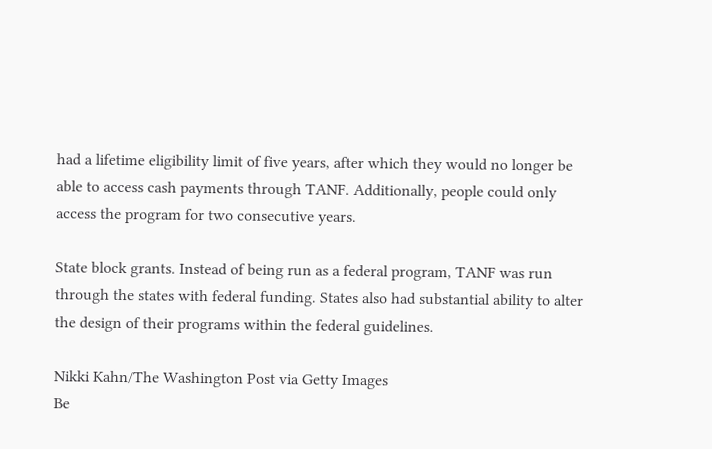had a lifetime eligibility limit of five years, after which they would no longer be able to access cash payments through TANF. Additionally, people could only access the program for two consecutive years.

State block grants. Instead of being run as a federal program, TANF was run through the states with federal funding. States also had substantial ability to alter the design of their programs within the federal guidelines.

Nikki Kahn/The Washington Post via Getty Images
Be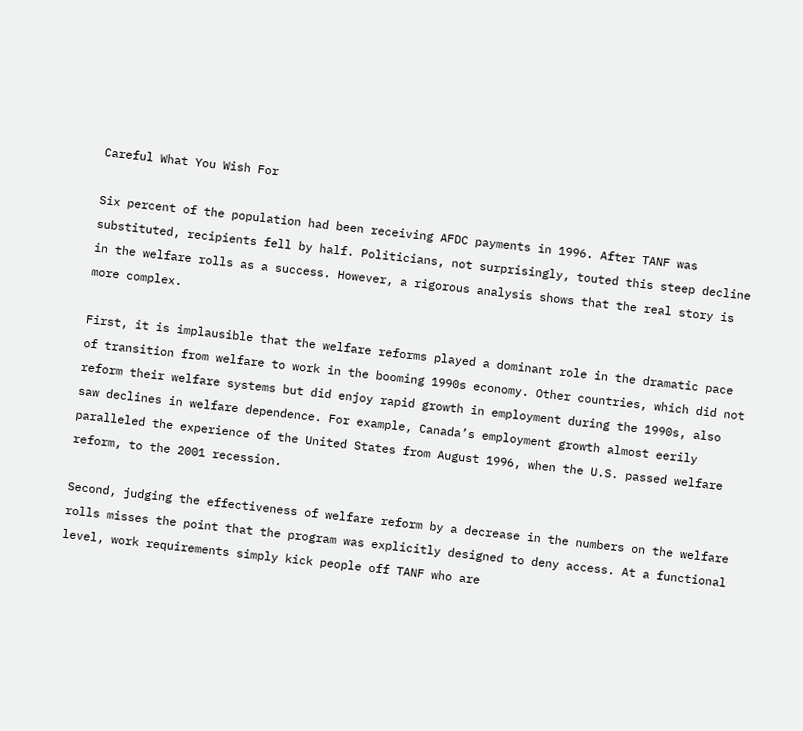Careful What You Wish For

Six percent of the population had been receiving AFDC payments in 1996. After TANF was substituted, recipients fell by half. Politicians, not surprisingly, touted this steep decline in the welfare rolls as a success. However, a rigorous analysis shows that the real story is more complex.

First, it is implausible that the welfare reforms played a dominant role in the dramatic pace of transition from welfare to work in the booming 1990s economy. Other countries, which did not reform their welfare systems but did enjoy rapid growth in employment during the 1990s, also saw declines in welfare dependence. For example, Canada’s employment growth almost eerily paralleled the experience of the United States from August 1996, when the U.S. passed welfare reform, to the 2001 recession.

Second, judging the effectiveness of welfare reform by a decrease in the numbers on the welfare rolls misses the point that the program was explicitly designed to deny access. At a functional level, work requirements simply kick people off TANF who are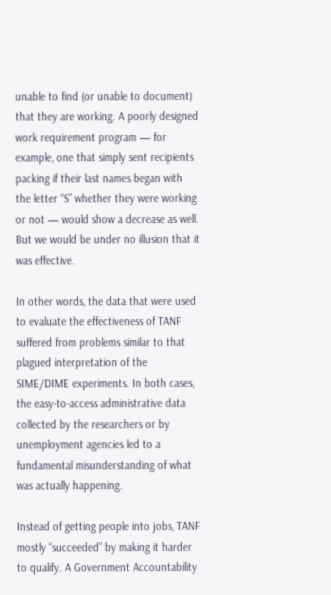unable to find (or unable to document) that they are working. A poorly designed work requirement program — for example, one that simply sent recipients packing if their last names began with the letter “S” whether they were working or not — would show a decrease as well. But we would be under no illusion that it was effective.

In other words, the data that were used to evaluate the effectiveness of TANF suffered from problems similar to that plagued interpretation of the SIME/DIME experiments. In both cases, the easy-to-access administrative data collected by the researchers or by unemployment agencies led to a fundamental misunderstanding of what was actually happening.

Instead of getting people into jobs, TANF mostly “succeeded” by making it harder to qualify. A Government Accountability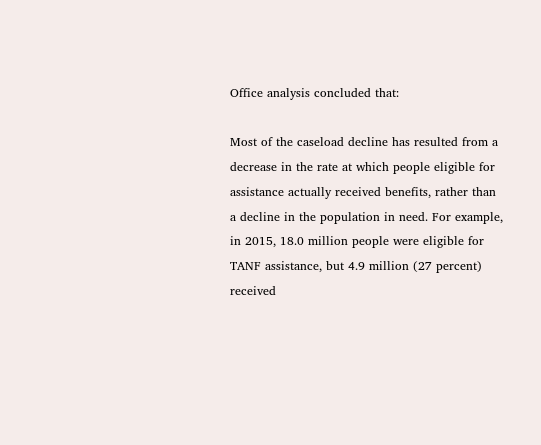Office analysis concluded that:

Most of the caseload decline has resulted from a decrease in the rate at which people eligible for assistance actually received benefits, rather than a decline in the population in need. For example, in 2015, 18.0 million people were eligible for TANF assistance, but 4.9 million (27 percent) received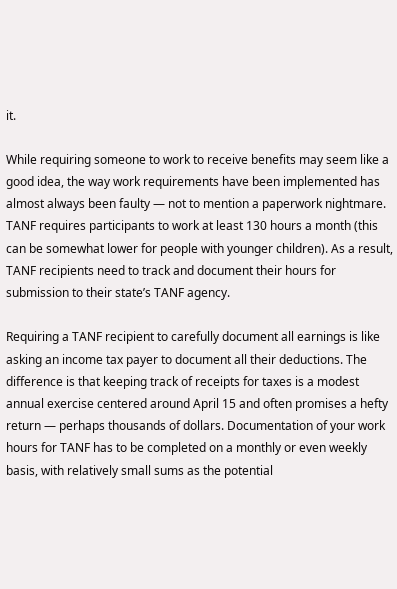it.

While requiring someone to work to receive benefits may seem like a good idea, the way work requirements have been implemented has almost always been faulty — not to mention a paperwork nightmare. TANF requires participants to work at least 130 hours a month (this can be somewhat lower for people with younger children). As a result, TANF recipients need to track and document their hours for submission to their state’s TANF agency.

Requiring a TANF recipient to carefully document all earnings is like asking an income tax payer to document all their deductions. The difference is that keeping track of receipts for taxes is a modest annual exercise centered around April 15 and often promises a hefty return — perhaps thousands of dollars. Documentation of your work hours for TANF has to be completed on a monthly or even weekly basis, with relatively small sums as the potential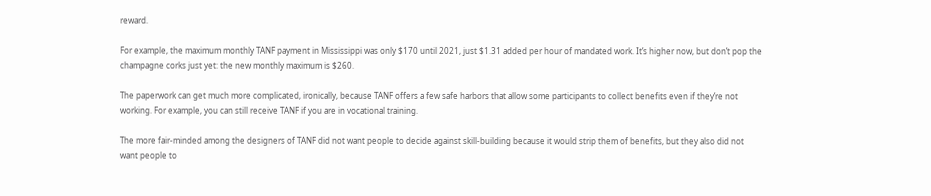reward.

For example, the maximum monthly TANF payment in Mississippi was only $170 until 2021, just $1.31 added per hour of mandated work. It’s higher now, but don’t pop the champagne corks just yet: the new monthly maximum is $260.

The paperwork can get much more complicated, ironically, because TANF offers a few safe harbors that allow some participants to collect benefits even if they’re not working. For example, you can still receive TANF if you are in vocational training.

The more fair-minded among the designers of TANF did not want people to decide against skill-building because it would strip them of benefits, but they also did not want people to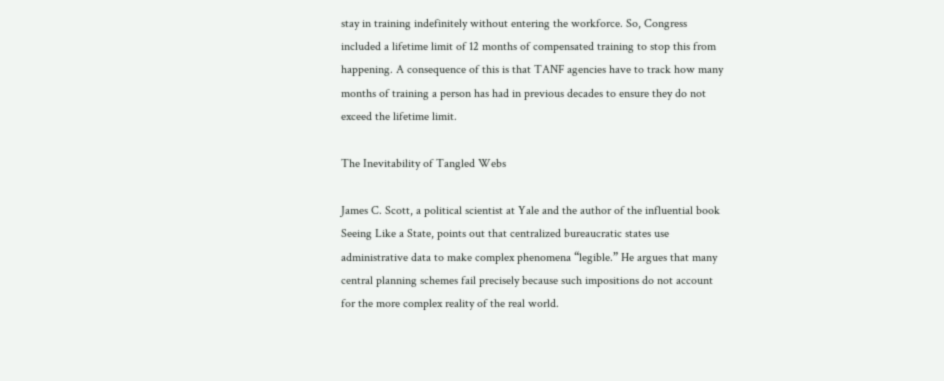stay in training indefinitely without entering the workforce. So, Congress included a lifetime limit of 12 months of compensated training to stop this from happening. A consequence of this is that TANF agencies have to track how many months of training a person has had in previous decades to ensure they do not exceed the lifetime limit.

The Inevitability of Tangled Webs

James C. Scott, a political scientist at Yale and the author of the influential book Seeing Like a State, points out that centralized bureaucratic states use administrative data to make complex phenomena “legible.” He argues that many central planning schemes fail precisely because such impositions do not account for the more complex reality of the real world.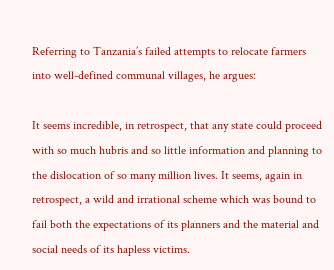Referring to Tanzania’s failed attempts to relocate farmers into well-defined communal villages, he argues:

It seems incredible, in retrospect, that any state could proceed with so much hubris and so little information and planning to the dislocation of so many million lives. It seems, again in retrospect, a wild and irrational scheme which was bound to fail both the expectations of its planners and the material and social needs of its hapless victims.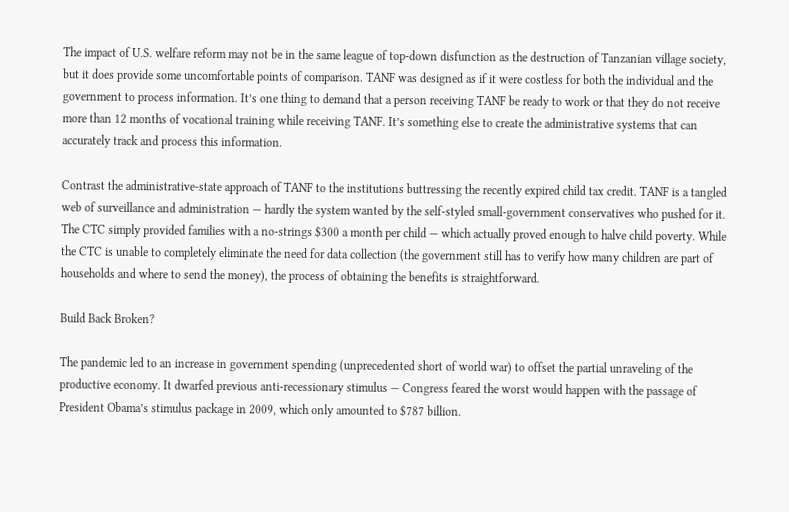The impact of U.S. welfare reform may not be in the same league of top-down disfunction as the destruction of Tanzanian village society, but it does provide some uncomfortable points of comparison. TANF was designed as if it were costless for both the individual and the government to process information. It’s one thing to demand that a person receiving TANF be ready to work or that they do not receive more than 12 months of vocational training while receiving TANF. It’s something else to create the administrative systems that can accurately track and process this information.

Contrast the administrative-state approach of TANF to the institutions buttressing the recently expired child tax credit. TANF is a tangled web of surveillance and administration — hardly the system wanted by the self-styled small-government conservatives who pushed for it. The CTC simply provided families with a no-strings $300 a month per child — which actually proved enough to halve child poverty. While the CTC is unable to completely eliminate the need for data collection (the government still has to verify how many children are part of households and where to send the money), the process of obtaining the benefits is straightforward.

Build Back Broken?

The pandemic led to an increase in government spending (unprecedented short of world war) to offset the partial unraveling of the productive economy. It dwarfed previous anti-recessionary stimulus — Congress feared the worst would happen with the passage of President Obama’s stimulus package in 2009, which only amounted to $787 billion.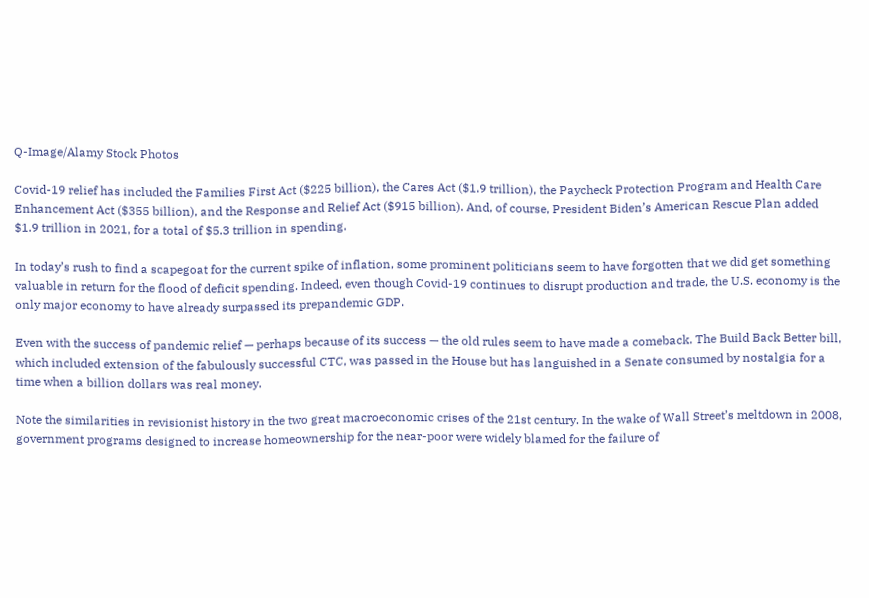Q-Image/Alamy Stock Photos

Covid-19 relief has included the Families First Act ($225 billion), the Cares Act ($1.9 trillion), the Paycheck Protection Program and Health Care Enhancement Act ($355 billion), and the Response and Relief Act ($915 billion). And, of course, President Biden’s American Rescue Plan added $1.9 trillion in 2021, for a total of $5.3 trillion in spending.

In today’s rush to find a scapegoat for the current spike of inflation, some prominent politicians seem to have forgotten that we did get something valuable in return for the flood of deficit spending. Indeed, even though Covid-19 continues to disrupt production and trade, the U.S. economy is the only major economy to have already surpassed its prepandemic GDP.

Even with the success of pandemic relief — perhaps because of its success — the old rules seem to have made a comeback. The Build Back Better bill, which included extension of the fabulously successful CTC, was passed in the House but has languished in a Senate consumed by nostalgia for a time when a billion dollars was real money.

Note the similarities in revisionist history in the two great macroeconomic crises of the 21st century. In the wake of Wall Street’s meltdown in 2008, government programs designed to increase homeownership for the near-poor were widely blamed for the failure of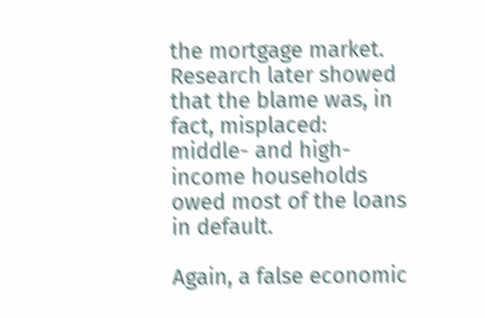the mortgage market. Research later showed that the blame was, in fact, misplaced: middle- and high-income households owed most of the loans in default.

Again, a false economic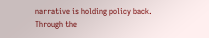narrative is holding policy back. Through the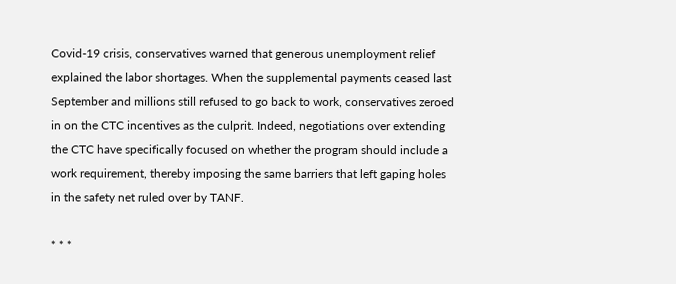Covid-19 crisis, conservatives warned that generous unemployment relief explained the labor shortages. When the supplemental payments ceased last September and millions still refused to go back to work, conservatives zeroed in on the CTC incentives as the culprit. Indeed, negotiations over extending the CTC have specifically focused on whether the program should include a work requirement, thereby imposing the same barriers that left gaping holes in the safety net ruled over by TANF.

* * *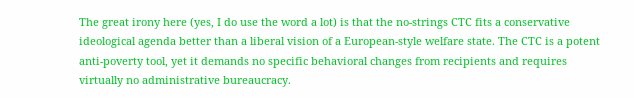The great irony here (yes, I do use the word a lot) is that the no-strings CTC fits a conservative ideological agenda better than a liberal vision of a European-style welfare state. The CTC is a potent anti-poverty tool, yet it demands no specific behavioral changes from recipients and requires virtually no administrative bureaucracy.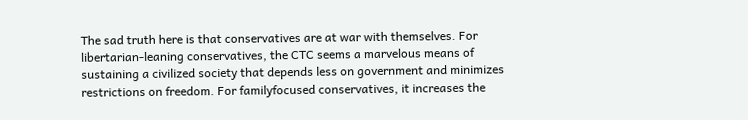The sad truth here is that conservatives are at war with themselves. For libertarian-leaning conservatives, the CTC seems a marvelous means of sustaining a civilized society that depends less on government and minimizes restrictions on freedom. For familyfocused conservatives, it increases the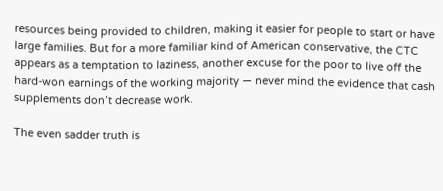resources being provided to children, making it easier for people to start or have large families. But for a more familiar kind of American conservative, the CTC appears as a temptation to laziness, another excuse for the poor to live off the hard-won earnings of the working majority — never mind the evidence that cash supplements don’t decrease work.

The even sadder truth is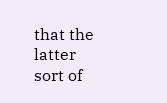that the latter sort of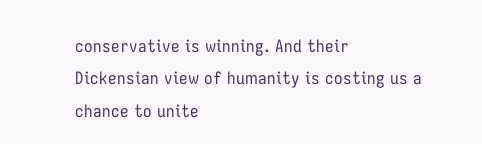conservative is winning. And their Dickensian view of humanity is costing us a chance to unite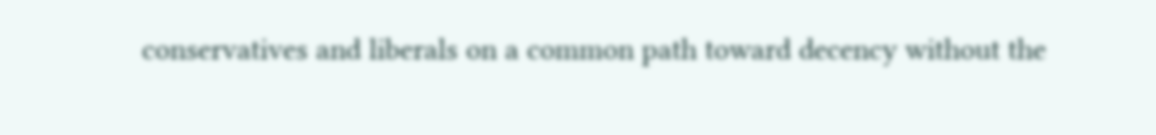conservatives and liberals on a common path toward decency without the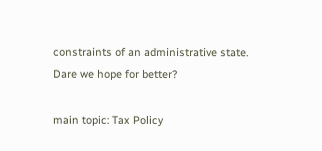constraints of an administrative state. Dare we hope for better?

main topic: Tax Policy